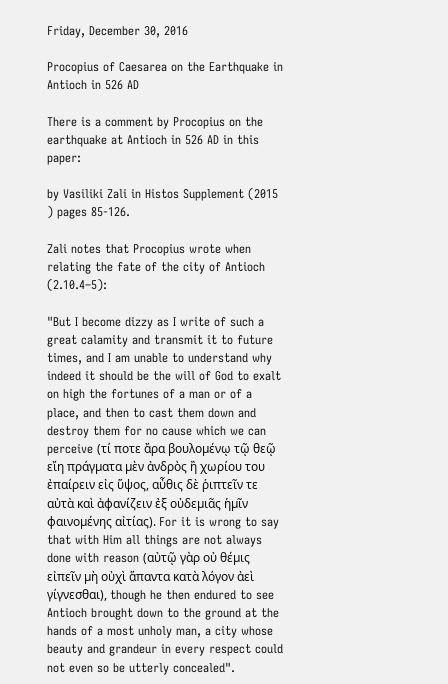Friday, December 30, 2016

Procopius of Caesarea on the Earthquake in Antioch in 526 AD

There is a comment by Procopius on the earthquake at Antioch in 526 AD in this paper:

by Vasiliki Zali in Histos Supplement (2015 ) pages 85-126.

Zali notes that Procopius wrote when relating the fate of the city of Antioch (2.10.4–5):

"But I become dizzy as I write of such a great calamity and transmit it to future times, and I am unable to understand why indeed it should be the will of God to exalt on high the fortunes of a man or of a place, and then to cast them down and destroy them for no cause which we can perceive (τί ποτε ἄρα βουλοµένῳ τῷ θεῷ εἴη πράγµατα µὲν ἀνδρὸς ἢ χωρίου του ἐπαίρειν εἰς ὕψος, αὖθις δὲ ῥιπτεῖν τε αὐτὰ καὶ ἀφανίζειν ἐξ οὐδεµιᾶς ἡµῖν φαινοµένης αἰτίας). For it is wrong to say that with Him all things are not always done with reason (αὐτῷ γὰρ οὐ θέµις εἰπεῖν µὴ οὐχὶ ἅπαντα κατὰ λόγον ἀεὶ γίγνεσθαι), though he then endured to see Antioch brought down to the ground at the hands of a most unholy man, a city whose beauty and grandeur in every respect could not even so be utterly concealed".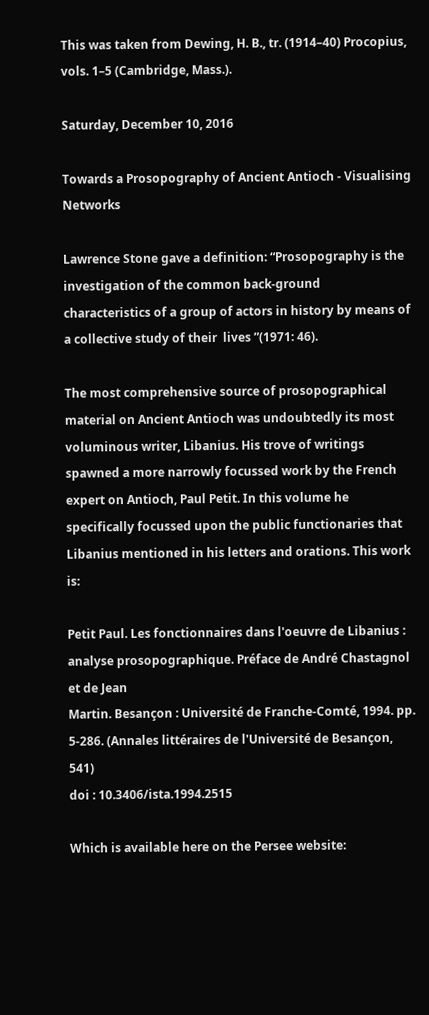This was taken from Dewing, H. B., tr. (1914–40) Procopius, vols. 1–5 (Cambridge, Mass.).

Saturday, December 10, 2016

Towards a Prosopography of Ancient Antioch - Visualising Networks

Lawrence Stone gave a definition: “Prosopography is the investigation of the common back-ground  characteristics of a group of actors in history by means of a collective study of their  lives ”(1971: 46).

The most comprehensive source of prosopographical material on Ancient Antioch was undoubtedly its most voluminous writer, Libanius. His trove of writings spawned a more narrowly focussed work by the French expert on Antioch, Paul Petit. In this volume he specifically focussed upon the public functionaries that Libanius mentioned in his letters and orations. This work is:

Petit Paul. Les fonctionnaires dans l'oeuvre de Libanius : analyse prosopographique. Préface de André Chastagnol et de Jean
Martin. Besançon : Université de Franche-Comté, 1994. pp. 5-286. (Annales littéraires de l'Université de Besançon, 541)
doi : 10.3406/ista.1994.2515

Which is available here on the Persee website: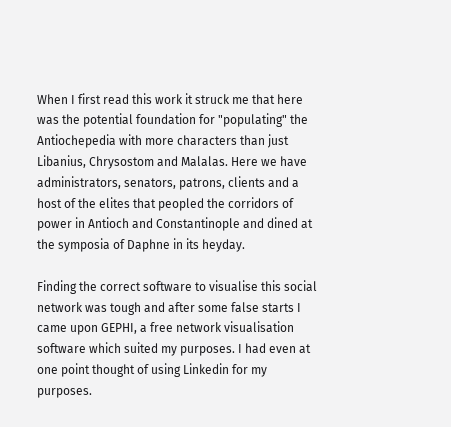When I first read this work it struck me that here was the potential foundation for "populating" the Antiochepedia with more characters than just Libanius, Chrysostom and Malalas. Here we have administrators, senators, patrons, clients and a host of the elites that peopled the corridors of power in Antioch and Constantinople and dined at the symposia of Daphne in its heyday.

Finding the correct software to visualise this social network was tough and after some false starts I came upon GEPHI, a free network visualisation software which suited my purposes. I had even at one point thought of using Linkedin for my purposes.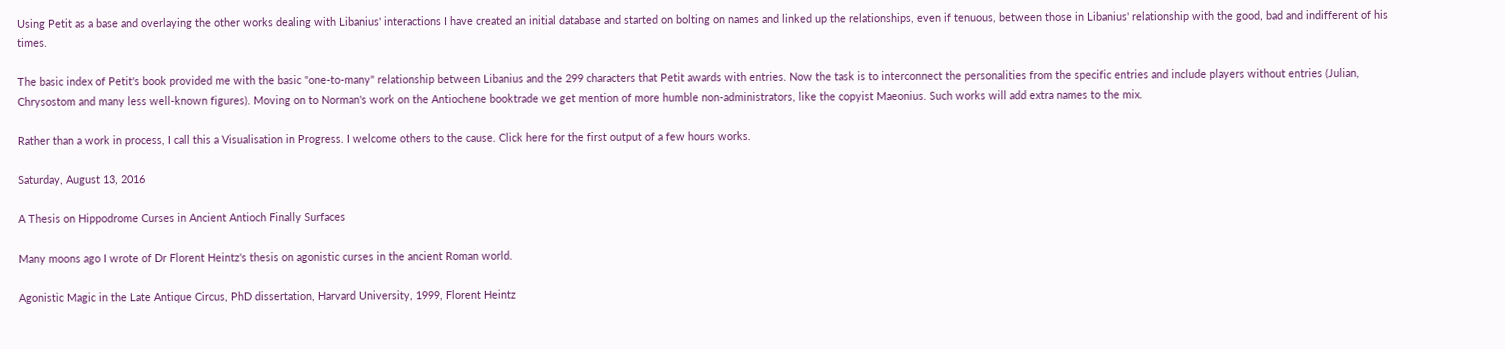Using Petit as a base and overlaying the other works dealing with Libanius' interactions I have created an initial database and started on bolting on names and linked up the relationships, even if tenuous, between those in Libanius' relationship with the good, bad and indifferent of his times.

The basic index of Petit's book provided me with the basic "one-to-many" relationship between Libanius and the 299 characters that Petit awards with entries. Now the task is to interconnect the personalities from the specific entries and include players without entries (Julian, Chrysostom and many less well-known figures). Moving on to Norman's work on the Antiochene booktrade we get mention of more humble non-administrators, like the copyist Maeonius. Such works will add extra names to the mix.

Rather than a work in process, I call this a Visualisation in Progress. I welcome others to the cause. Click here for the first output of a few hours works.

Saturday, August 13, 2016

A Thesis on Hippodrome Curses in Ancient Antioch Finally Surfaces

Many moons ago I wrote of Dr Florent Heintz's thesis on agonistic curses in the ancient Roman world.

Agonistic Magic in the Late Antique Circus, PhD dissertation, Harvard University, 1999, Florent Heintz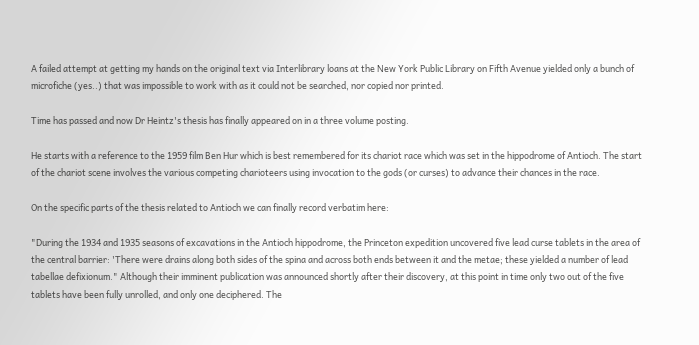A failed attempt at getting my hands on the original text via Interlibrary loans at the New York Public Library on Fifth Avenue yielded only a bunch of microfiche (yes..) that was impossible to work with as it could not be searched, nor copied nor printed.

Time has passed and now Dr Heintz's thesis has finally appeared on in a three volume posting.

He starts with a reference to the 1959 film Ben Hur which is best remembered for its chariot race which was set in the hippodrome of Antioch. The start of the chariot scene involves the various competing charioteers using invocation to the gods (or curses) to advance their chances in the race.

On the specific parts of the thesis related to Antioch we can finally record verbatim here:

"During the 1934 and 1935 seasons of excavations in the Antioch hippodrome, the Princeton expedition uncovered five lead curse tablets in the area of the central barrier: 'There were drains along both sides of the spina and across both ends between it and the metae; these yielded a number of lead tabellae defixionum." Although their imminent publication was announced shortly after their discovery, at this point in time only two out of the five tablets have been fully unrolled, and only one deciphered. The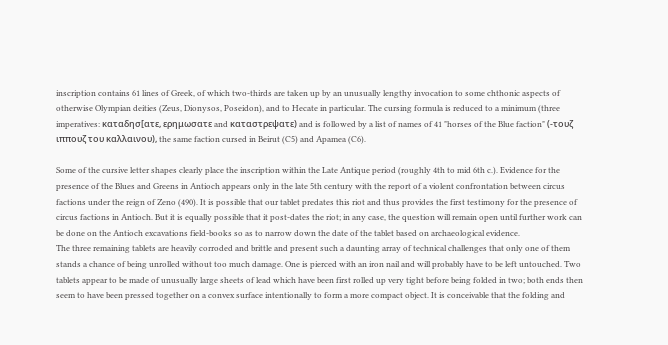inscription contains 61 lines of Greek, of which two-thirds are taken up by an unusually lengthy invocation to some chthonic aspects of otherwise Olympian deities (Zeus, Dionysos, Poseidon), and to Hecate in particular. The cursing formula is reduced to a minimum (three imperatives: καταδησ[ατε, ερημωσατε and καταστρεψατε) and is followed by a list of names of 41 "horses of the Blue faction" (-τουζ ιππουζ του καλλαινου), the same faction cursed in Beirut (C5) and Apamea (C6).

Some of the cursive letter shapes clearly place the inscription within the Late Antique period (roughly 4th to mid 6th c.). Evidence for the presence of the Blues and Greens in Antioch appears only in the late 5th century with the report of a violent confrontation between circus factions under the reign of Zeno (490). It is possible that our tablet predates this riot and thus provides the first testimony for the presence of circus factions in Antioch. But it is equally possible that it post-dates the riot; in any case, the question will remain open until further work can be done on the Antioch excavations field-books so as to narrow down the date of the tablet based on archaeological evidence.
The three remaining tablets are heavily corroded and brittle and present such a daunting array of technical challenges that only one of them stands a chance of being unrolled without too much damage. One is pierced with an iron nail and will probably have to be left untouched. Two tablets appear to be made of unusually large sheets of lead which have been first rolled up very tight before being folded in two; both ends then seem to have been pressed together on a convex surface intentionally to form a more compact object. It is conceivable that the folding and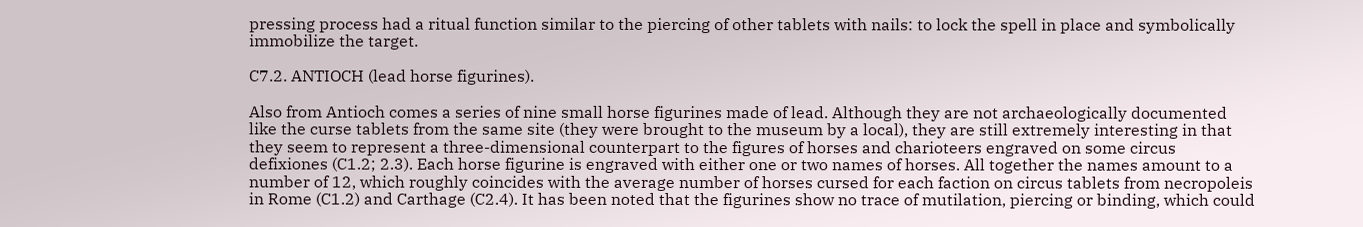pressing process had a ritual function similar to the piercing of other tablets with nails: to lock the spell in place and symbolically immobilize the target.

C7.2. ANTIOCH (lead horse figurines).

Also from Antioch comes a series of nine small horse figurines made of lead. Although they are not archaeologically documented like the curse tablets from the same site (they were brought to the museum by a local), they are still extremely interesting in that they seem to represent a three-dimensional counterpart to the figures of horses and charioteers engraved on some circus defixiones (C1.2; 2.3). Each horse figurine is engraved with either one or two names of horses. All together the names amount to a number of 12, which roughly coincides with the average number of horses cursed for each faction on circus tablets from necropoleis in Rome (C1.2) and Carthage (C2.4). It has been noted that the figurines show no trace of mutilation, piercing or binding, which could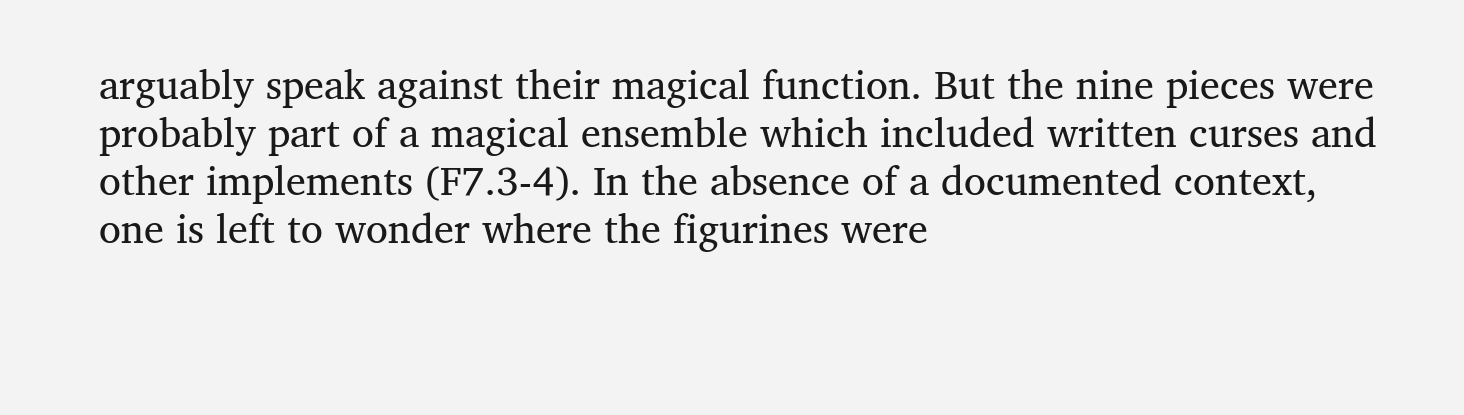arguably speak against their magical function. But the nine pieces were probably part of a magical ensemble which included written curses and other implements (F7.3-4). In the absence of a documented context, one is left to wonder where the figurines were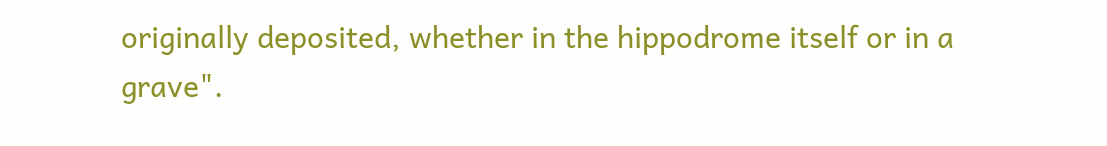originally deposited, whether in the hippodrome itself or in a grave".